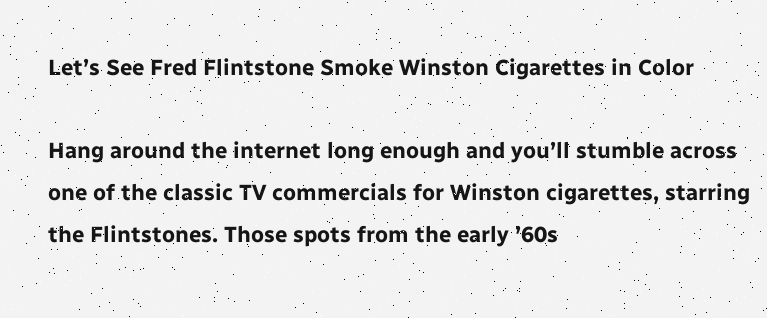Let’s See Fred Flintstone Smoke Winston Cigarettes in Color

Hang around the internet long enough and you’ll stumble across one of the classic TV commercials for Winston cigarettes, starring the Flintstones. Those spots from the early ’60s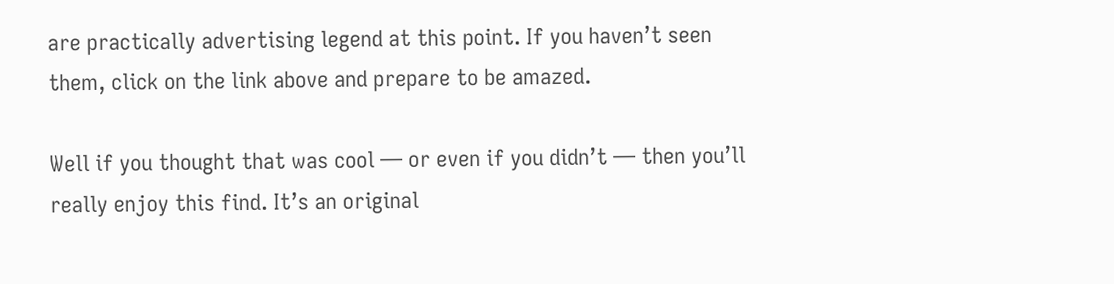are practically advertising legend at this point. If you haven’t seen them, click on the link above and prepare to be amazed.

Well if you thought that was cool — or even if you didn’t — then you’ll really enjoy this find. It’s an original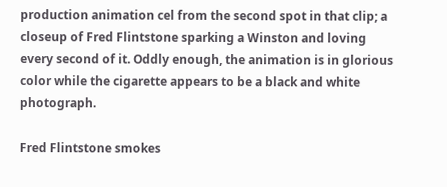production animation cel from the second spot in that clip; a closeup of Fred Flintstone sparking a Winston and loving every second of it. Oddly enough, the animation is in glorious color while the cigarette appears to be a black and white photograph.

Fred Flintstone smokes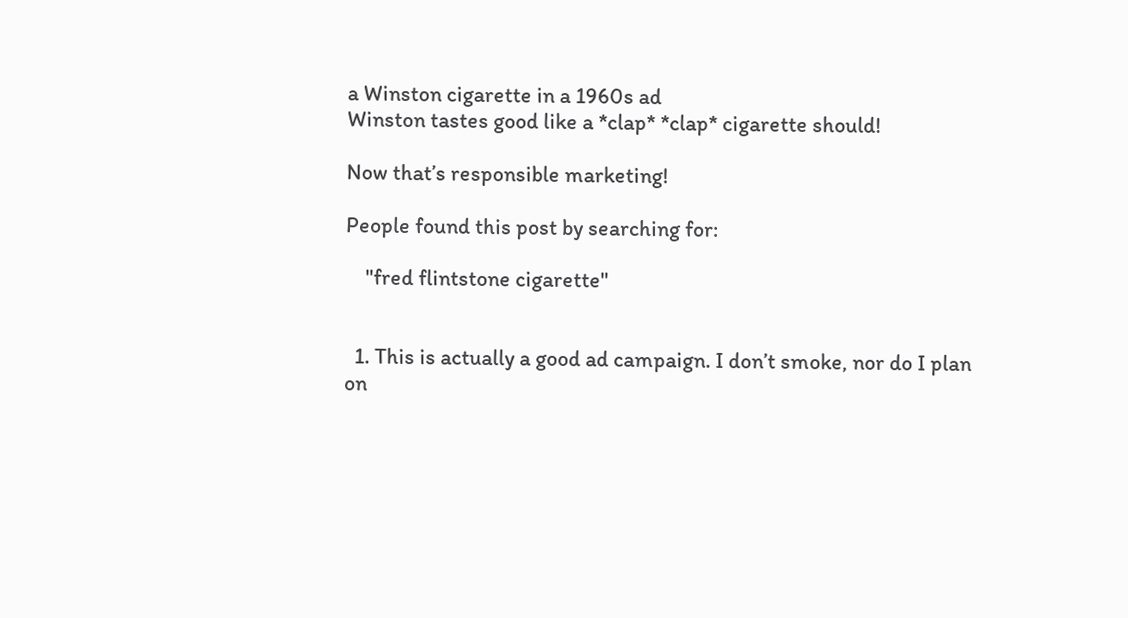a Winston cigarette in a 1960s ad
Winston tastes good like a *clap* *clap* cigarette should!

Now that’s responsible marketing!

People found this post by searching for:

    "fred flintstone cigarette"


  1. This is actually a good ad campaign. I don’t smoke, nor do I plan on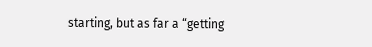starting, but as far a “getting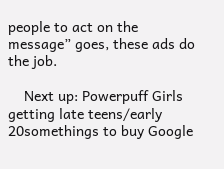people to act on the message” goes, these ads do the job.

    Next up: Powerpuff Girls getting late teens/early 20somethings to buy Google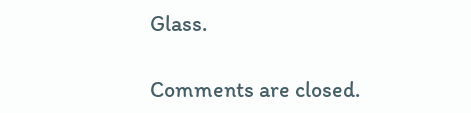Glass.

Comments are closed.